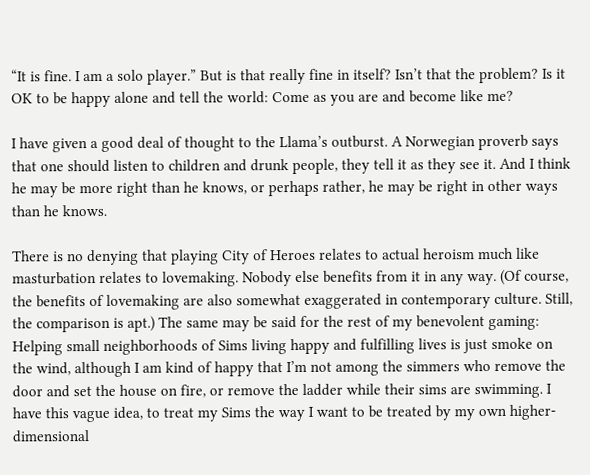“It is fine. I am a solo player.” But is that really fine in itself? Isn’t that the problem? Is it OK to be happy alone and tell the world: Come as you are and become like me?

I have given a good deal of thought to the Llama’s outburst. A Norwegian proverb says that one should listen to children and drunk people, they tell it as they see it. And I think he may be more right than he knows, or perhaps rather, he may be right in other ways than he knows.

There is no denying that playing City of Heroes relates to actual heroism much like masturbation relates to lovemaking. Nobody else benefits from it in any way. (Of course, the benefits of lovemaking are also somewhat exaggerated in contemporary culture. Still, the comparison is apt.) The same may be said for the rest of my benevolent gaming: Helping small neighborhoods of Sims living happy and fulfilling lives is just smoke on the wind, although I am kind of happy that I’m not among the simmers who remove the door and set the house on fire, or remove the ladder while their sims are swimming. I have this vague idea, to treat my Sims the way I want to be treated by my own higher-dimensional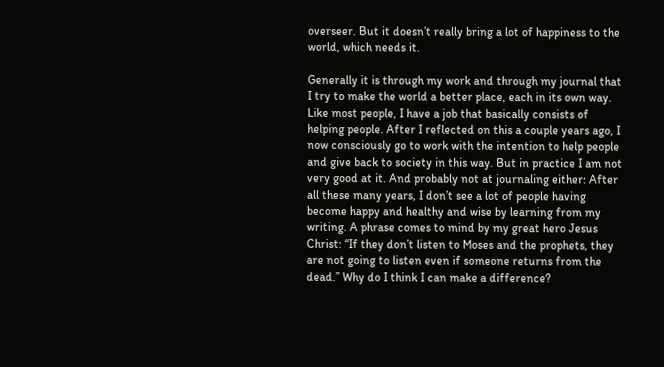overseer. But it doesn’t really bring a lot of happiness to the world, which needs it.

Generally it is through my work and through my journal that I try to make the world a better place, each in its own way. Like most people, I have a job that basically consists of helping people. After I reflected on this a couple years ago, I now consciously go to work with the intention to help people and give back to society in this way. But in practice I am not very good at it. And probably not at journaling either: After all these many years, I don’t see a lot of people having become happy and healthy and wise by learning from my writing. A phrase comes to mind by my great hero Jesus Christ: “If they don’t listen to Moses and the prophets, they are not going to listen even if someone returns from the dead.” Why do I think I can make a difference?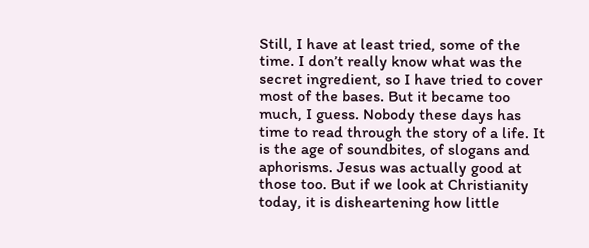Still, I have at least tried, some of the time. I don’t really know what was the secret ingredient, so I have tried to cover most of the bases. But it became too much, I guess. Nobody these days has time to read through the story of a life. It is the age of soundbites, of slogans and aphorisms. Jesus was actually good at those too. But if we look at Christianity today, it is disheartening how little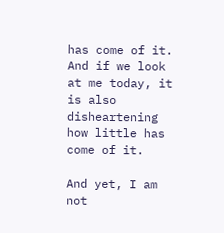has come of it. And if we look at me today, it is also disheartening how little has come of it.

And yet, I am not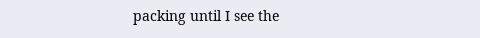packing until I see the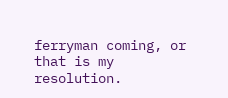ferryman coming, or that is my resolution.